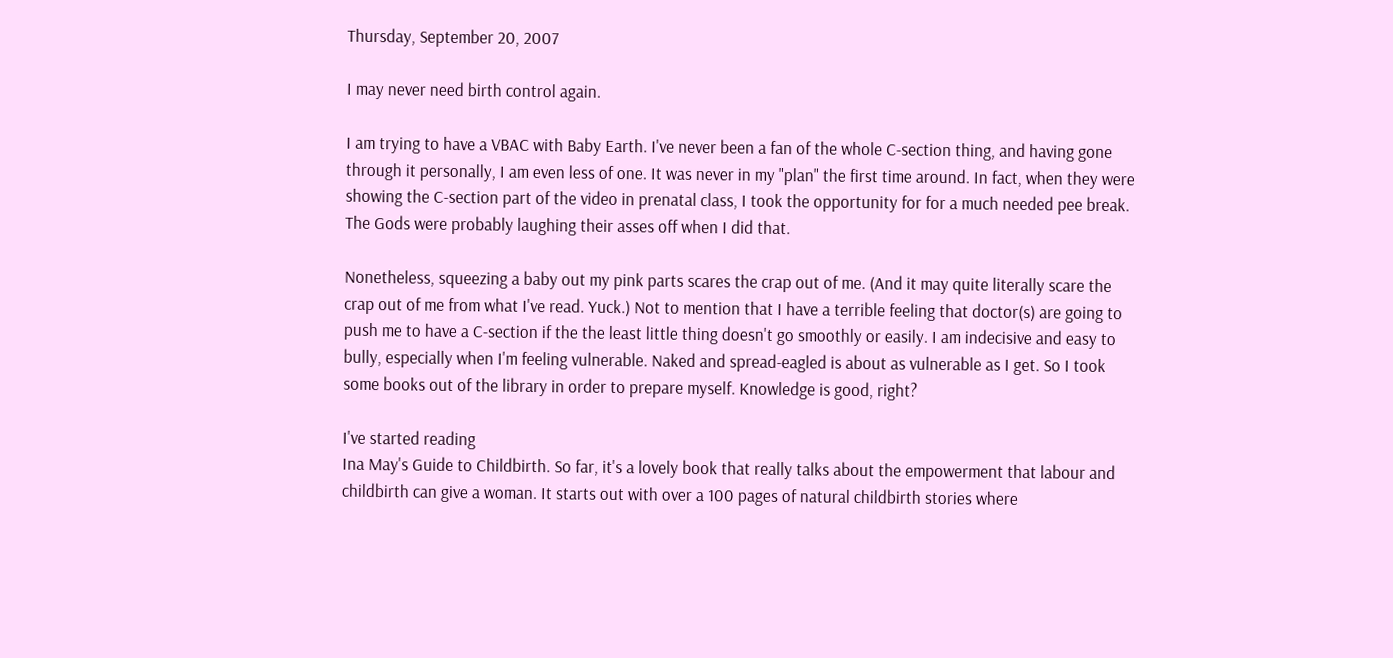Thursday, September 20, 2007

I may never need birth control again.

I am trying to have a VBAC with Baby Earth. I've never been a fan of the whole C-section thing, and having gone through it personally, I am even less of one. It was never in my "plan" the first time around. In fact, when they were showing the C-section part of the video in prenatal class, I took the opportunity for for a much needed pee break. The Gods were probably laughing their asses off when I did that.

Nonetheless, squeezing a baby out my pink parts scares the crap out of me. (And it may quite literally scare the crap out of me from what I've read. Yuck.) Not to mention that I have a terrible feeling that doctor(s) are going to push me to have a C-section if the the least little thing doesn't go smoothly or easily. I am indecisive and easy to bully, especially when I'm feeling vulnerable. Naked and spread-eagled is about as vulnerable as I get. So I took some books out of the library in order to prepare myself. Knowledge is good, right?

I've started reading
Ina May's Guide to Childbirth. So far, it's a lovely book that really talks about the empowerment that labour and childbirth can give a woman. It starts out with over a 100 pages of natural childbirth stories where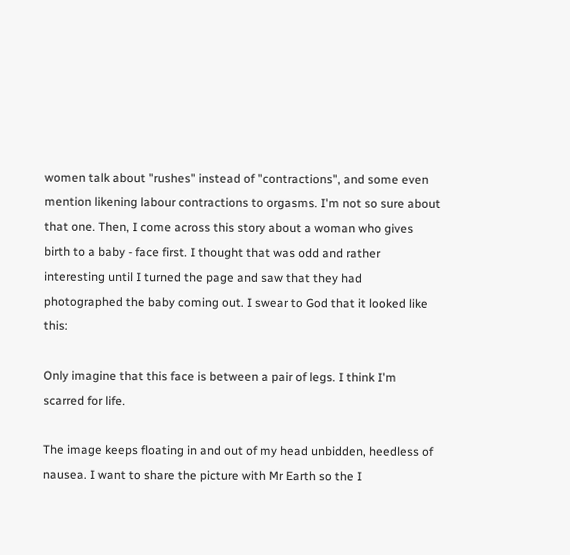women talk about "rushes" instead of "contractions", and some even mention likening labour contractions to orgasms. I'm not so sure about that one. Then, I come across this story about a woman who gives birth to a baby - face first. I thought that was odd and rather interesting until I turned the page and saw that they had photographed the baby coming out. I swear to God that it looked like this:

Only imagine that this face is between a pair of legs. I think I'm scarred for life.

The image keeps floating in and out of my head unbidden, heedless of nausea. I want to share the picture with Mr Earth so the I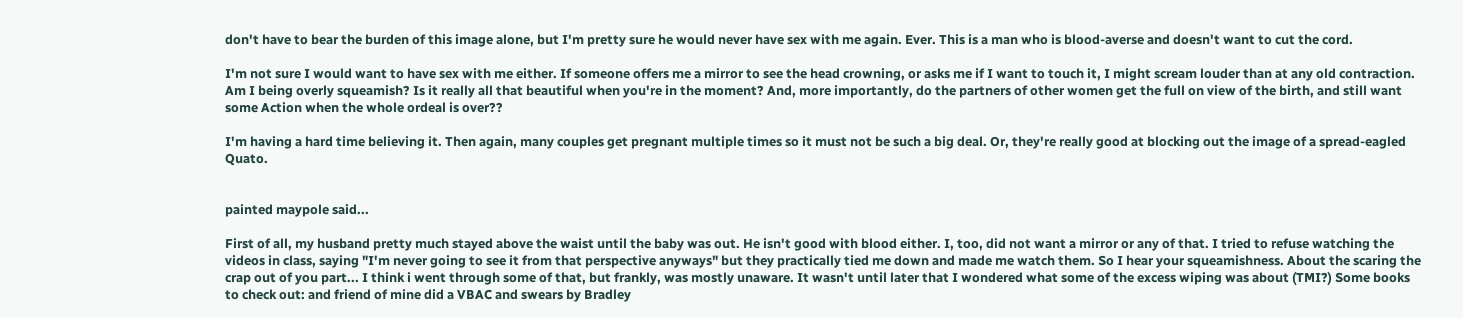don't have to bear the burden of this image alone, but I'm pretty sure he would never have sex with me again. Ever. This is a man who is blood-averse and doesn't want to cut the cord.

I'm not sure I would want to have sex with me either. If someone offers me a mirror to see the head crowning, or asks me if I want to touch it, I might scream louder than at any old contraction. Am I being overly squeamish? Is it really all that beautiful when you're in the moment? And, more importantly, do the partners of other women get the full on view of the birth, and still want some Action when the whole ordeal is over??

I'm having a hard time believing it. Then again, many couples get pregnant multiple times so it must not be such a big deal. Or, they're really good at blocking out the image of a spread-eagled Quato.


painted maypole said...

First of all, my husband pretty much stayed above the waist until the baby was out. He isn't good with blood either. I, too, did not want a mirror or any of that. I tried to refuse watching the videos in class, saying "I'm never going to see it from that perspective anyways" but they practically tied me down and made me watch them. So I hear your squeamishness. About the scaring the crap out of you part... I think i went through some of that, but frankly, was mostly unaware. It wasn't until later that I wondered what some of the excess wiping was about (TMI?) Some books to check out: and friend of mine did a VBAC and swears by Bradley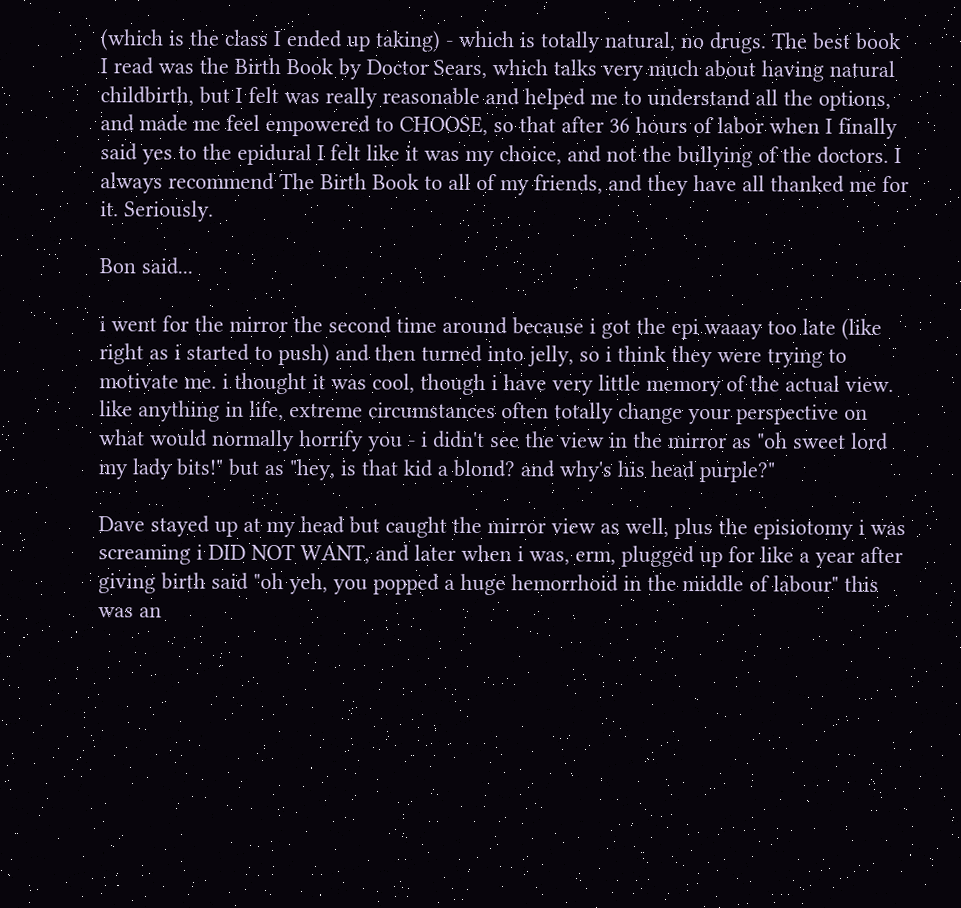(which is the class I ended up taking) - which is totally natural, no drugs. The best book I read was the Birth Book by Doctor Sears, which talks very much about having natural childbirth, but I felt was really reasonable and helped me to understand all the options, and made me feel empowered to CHOOSE, so that after 36 hours of labor when I finally said yes to the epidural I felt like it was my choice, and not the bullying of the doctors. I always recommend The Birth Book to all of my friends, and they have all thanked me for it. Seriously.

Bon said...

i went for the mirror the second time around because i got the epi waaay too late (like right as i started to push) and then turned into jelly, so i think they were trying to motivate me. i thought it was cool, though i have very little memory of the actual view. like anything in life, extreme circumstances often totally change your perspective on what would normally horrify you - i didn't see the view in the mirror as "oh sweet lord my lady bits!" but as "hey, is that kid a blond? and why's his head purple?"

Dave stayed up at my head but caught the mirror view as well, plus the episiotomy i was screaming i DID NOT WANT, and later when i was, erm, plugged up for like a year after giving birth said "oh yeh, you popped a huge hemorrhoid in the middle of labour" this was an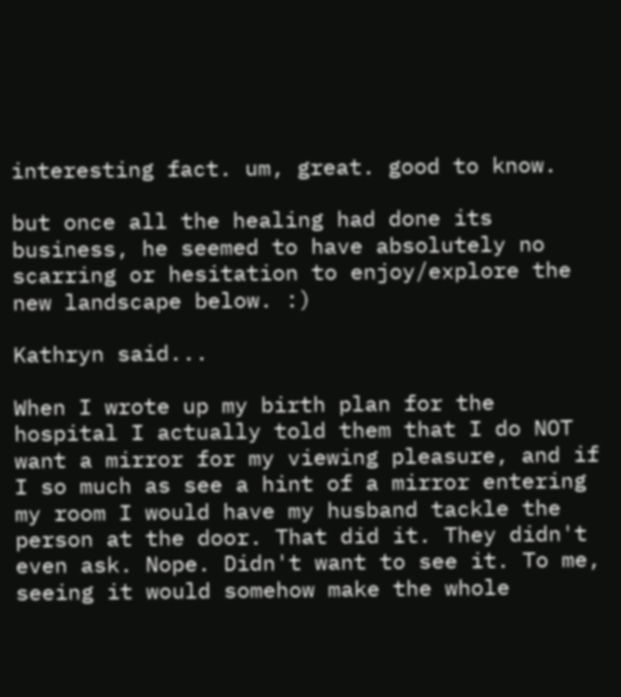interesting fact. um, great. good to know.

but once all the healing had done its business, he seemed to have absolutely no scarring or hesitation to enjoy/explore the new landscape below. :)

Kathryn said...

When I wrote up my birth plan for the hospital I actually told them that I do NOT want a mirror for my viewing pleasure, and if I so much as see a hint of a mirror entering my room I would have my husband tackle the person at the door. That did it. They didn't even ask. Nope. Didn't want to see it. To me, seeing it would somehow make the whole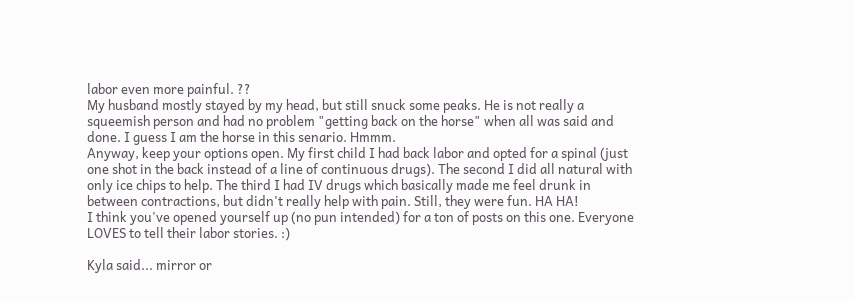labor even more painful. ??
My husband mostly stayed by my head, but still snuck some peaks. He is not really a squeemish person and had no problem "getting back on the horse" when all was said and done. I guess I am the horse in this senario. Hmmm.
Anyway, keep your options open. My first child I had back labor and opted for a spinal (just one shot in the back instead of a line of continuous drugs). The second I did all natural with only ice chips to help. The third I had IV drugs which basically made me feel drunk in between contractions, but didn't really help with pain. Still, they were fun. HA HA!
I think you've opened yourself up (no pun intended) for a ton of posts on this one. Everyone LOVES to tell their labor stories. :)

Kyla said... mirror or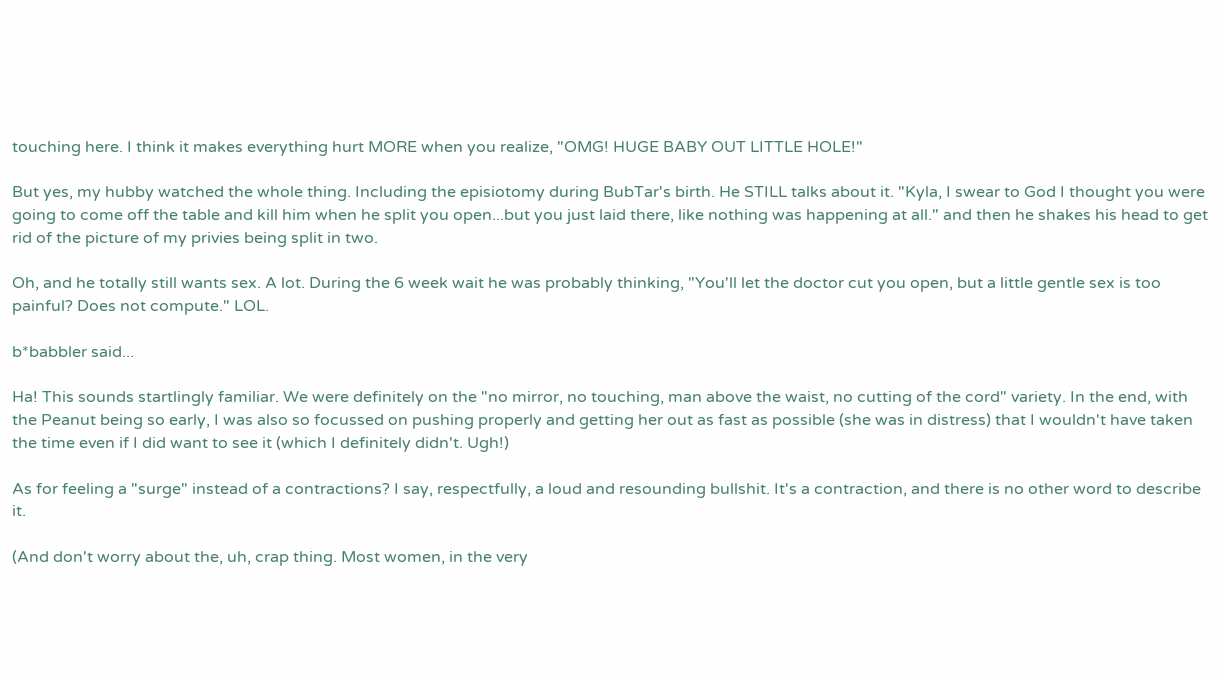touching here. I think it makes everything hurt MORE when you realize, "OMG! HUGE BABY OUT LITTLE HOLE!"

But yes, my hubby watched the whole thing. Including the episiotomy during BubTar's birth. He STILL talks about it. "Kyla, I swear to God I thought you were going to come off the table and kill him when he split you open...but you just laid there, like nothing was happening at all." and then he shakes his head to get rid of the picture of my privies being split in two.

Oh, and he totally still wants sex. A lot. During the 6 week wait he was probably thinking, "You'll let the doctor cut you open, but a little gentle sex is too painful? Does not compute." LOL.

b*babbler said...

Ha! This sounds startlingly familiar. We were definitely on the "no mirror, no touching, man above the waist, no cutting of the cord" variety. In the end, with the Peanut being so early, I was also so focussed on pushing properly and getting her out as fast as possible (she was in distress) that I wouldn't have taken the time even if I did want to see it (which I definitely didn't. Ugh!)

As for feeling a "surge" instead of a contractions? I say, respectfully, a loud and resounding bullshit. It's a contraction, and there is no other word to describe it.

(And don't worry about the, uh, crap thing. Most women, in the very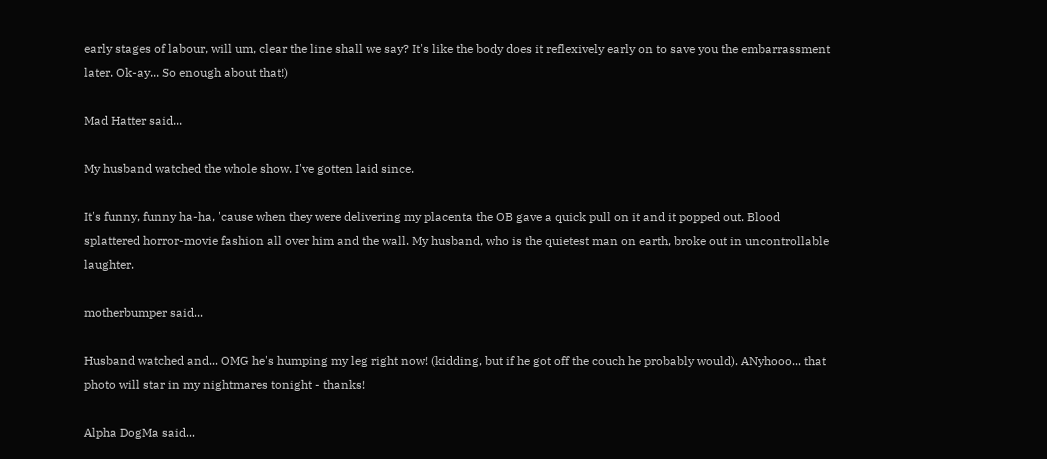early stages of labour, will um, clear the line shall we say? It's like the body does it reflexively early on to save you the embarrassment later. Ok-ay... So enough about that!)

Mad Hatter said...

My husband watched the whole show. I've gotten laid since.

It's funny, funny ha-ha, 'cause when they were delivering my placenta the OB gave a quick pull on it and it popped out. Blood splattered horror-movie fashion all over him and the wall. My husband, who is the quietest man on earth, broke out in uncontrollable laughter.

motherbumper said...

Husband watched and... OMG he's humping my leg right now! (kidding, but if he got off the couch he probably would). ANyhooo... that photo will star in my nightmares tonight - thanks!

Alpha DogMa said...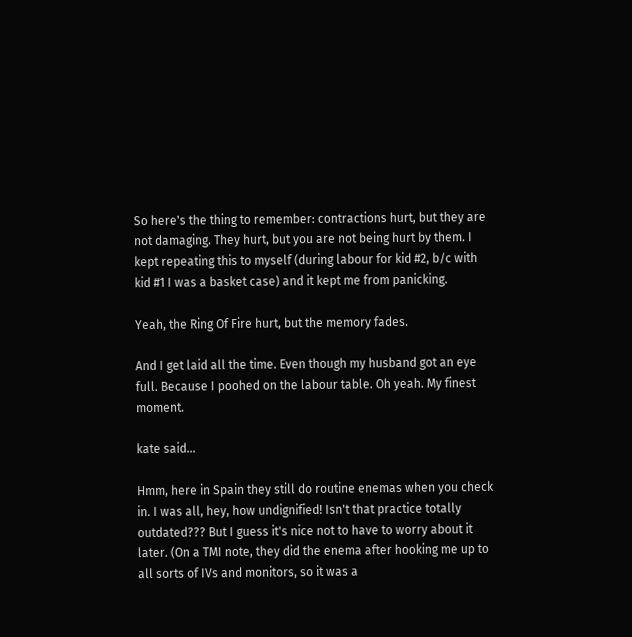So here's the thing to remember: contractions hurt, but they are not damaging. They hurt, but you are not being hurt by them. I kept repeating this to myself (during labour for kid #2, b/c with kid #1 I was a basket case) and it kept me from panicking.

Yeah, the Ring Of Fire hurt, but the memory fades.

And I get laid all the time. Even though my husband got an eye full. Because I poohed on the labour table. Oh yeah. My finest moment.

kate said...

Hmm, here in Spain they still do routine enemas when you check in. I was all, hey, how undignified! Isn't that practice totally outdated??? But I guess it's nice not to have to worry about it later. (On a TMI note, they did the enema after hooking me up to all sorts of IVs and monitors, so it was a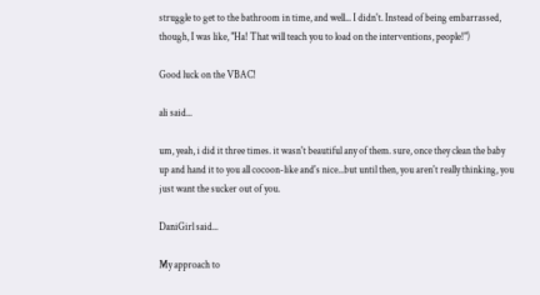struggle to get to the bathroom in time, and well... I didn't. Instead of being embarrassed, though, I was like, "Ha! That will teach you to load on the interventions, people!")

Good luck on the VBAC!

ali said...

um, yeah, i did it three times. it wasn't beautiful any of them. sure, once they clean the baby up and hand it to you all cocoon-like and's nice...but until then, you aren't really thinking, you just want the sucker out of you.

DaniGirl said...

My approach to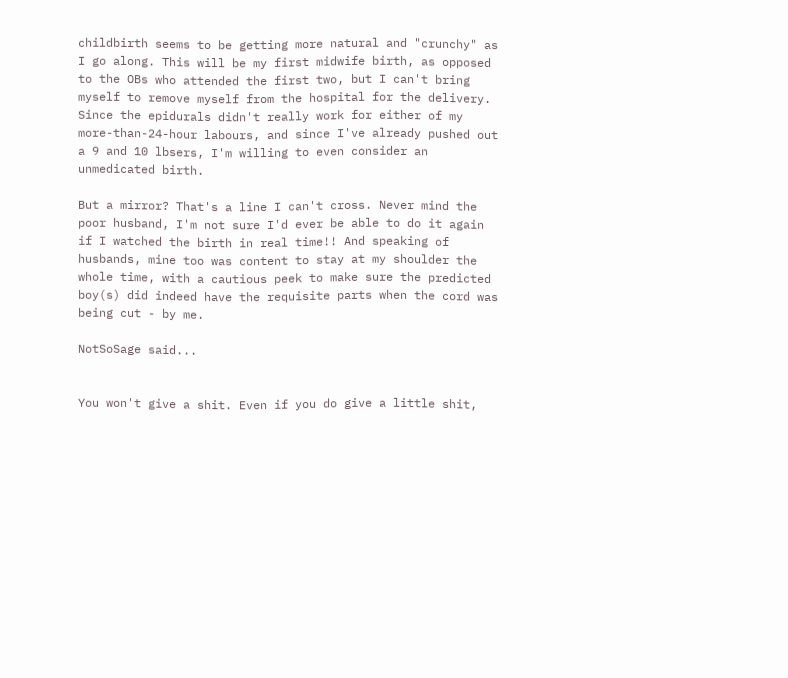childbirth seems to be getting more natural and "crunchy" as I go along. This will be my first midwife birth, as opposed to the OBs who attended the first two, but I can't bring myself to remove myself from the hospital for the delivery. Since the epidurals didn't really work for either of my more-than-24-hour labours, and since I've already pushed out a 9 and 10 lbsers, I'm willing to even consider an unmedicated birth.

But a mirror? That's a line I can't cross. Never mind the poor husband, I'm not sure I'd ever be able to do it again if I watched the birth in real time!! And speaking of husbands, mine too was content to stay at my shoulder the whole time, with a cautious peek to make sure the predicted boy(s) did indeed have the requisite parts when the cord was being cut - by me.

NotSoSage said...


You won't give a shit. Even if you do give a little shit,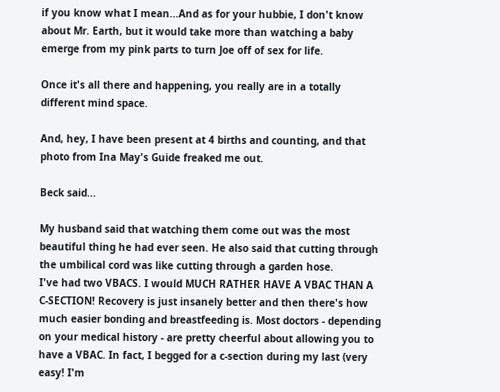if you know what I mean...And as for your hubbie, I don't know about Mr. Earth, but it would take more than watching a baby emerge from my pink parts to turn Joe off of sex for life.

Once it's all there and happening, you really are in a totally different mind space.

And, hey, I have been present at 4 births and counting, and that photo from Ina May's Guide freaked me out.

Beck said...

My husband said that watching them come out was the most beautiful thing he had ever seen. He also said that cutting through the umbilical cord was like cutting through a garden hose.
I've had two VBACS. I would MUCH RATHER HAVE A VBAC THAN A C-SECTION! Recovery is just insanely better and then there's how much easier bonding and breastfeeding is. Most doctors - depending on your medical history - are pretty cheerful about allowing you to have a VBAC. In fact, I begged for a c-section during my last (very easy! I'm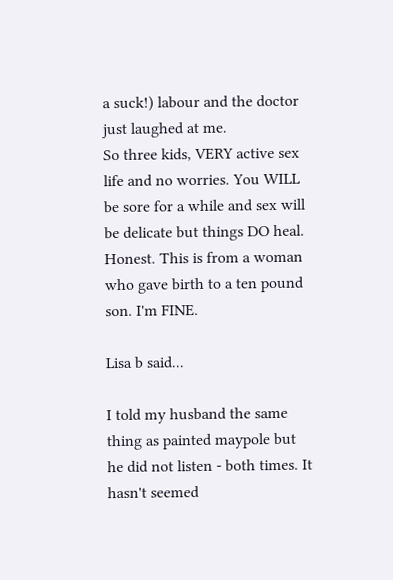a suck!) labour and the doctor just laughed at me.
So three kids, VERY active sex life and no worries. You WILL be sore for a while and sex will be delicate but things DO heal. Honest. This is from a woman who gave birth to a ten pound son. I'm FINE.

Lisa b said...

I told my husband the same thing as painted maypole but he did not listen - both times. It hasn't seemed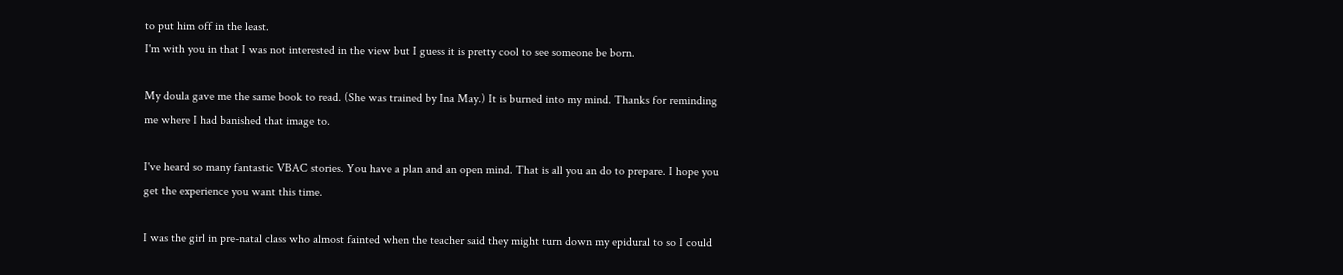to put him off in the least.
I'm with you in that I was not interested in the view but I guess it is pretty cool to see someone be born.

My doula gave me the same book to read. (She was trained by Ina May.) It is burned into my mind. Thanks for reminding me where I had banished that image to.

I've heard so many fantastic VBAC stories. You have a plan and an open mind. That is all you an do to prepare. I hope you get the experience you want this time.

I was the girl in pre-natal class who almost fainted when the teacher said they might turn down my epidural to so I could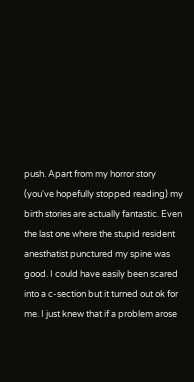push. Apart from my horror story (you've hopefully stopped reading) my birth stories are actually fantastic. Even the last one where the stupid resident anesthatist punctured my spine was good. I could have easily been scared into a c-section but it turned out ok for me. I just knew that if a problem arose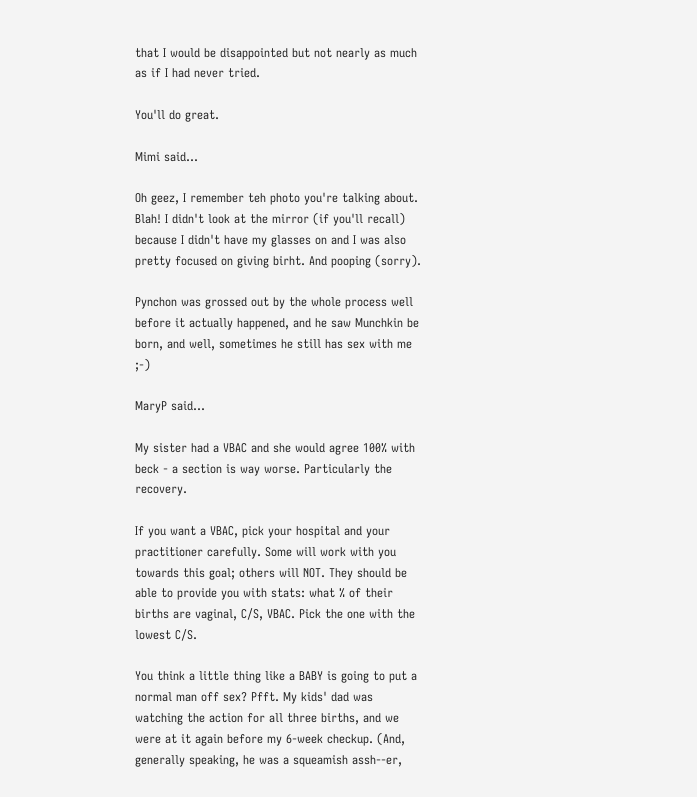that I would be disappointed but not nearly as much as if I had never tried.

You'll do great.

Mimi said...

Oh geez, I remember teh photo you're talking about. Blah! I didn't look at the mirror (if you'll recall) because I didn't have my glasses on and I was also pretty focused on giving birht. And pooping (sorry).

Pynchon was grossed out by the whole process well before it actually happened, and he saw Munchkin be born, and well, sometimes he still has sex with me ;-)

MaryP said...

My sister had a VBAC and she would agree 100% with beck - a section is way worse. Particularly the recovery.

If you want a VBAC, pick your hospital and your practitioner carefully. Some will work with you towards this goal; others will NOT. They should be able to provide you with stats: what % of their births are vaginal, C/S, VBAC. Pick the one with the lowest C/S.

You think a little thing like a BABY is going to put a normal man off sex? Pfft. My kids' dad was watching the action for all three births, and we were at it again before my 6-week checkup. (And, generally speaking, he was a squeamish assh--er,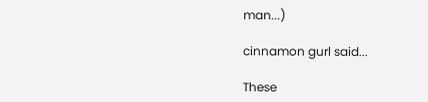man...)

cinnamon gurl said...

These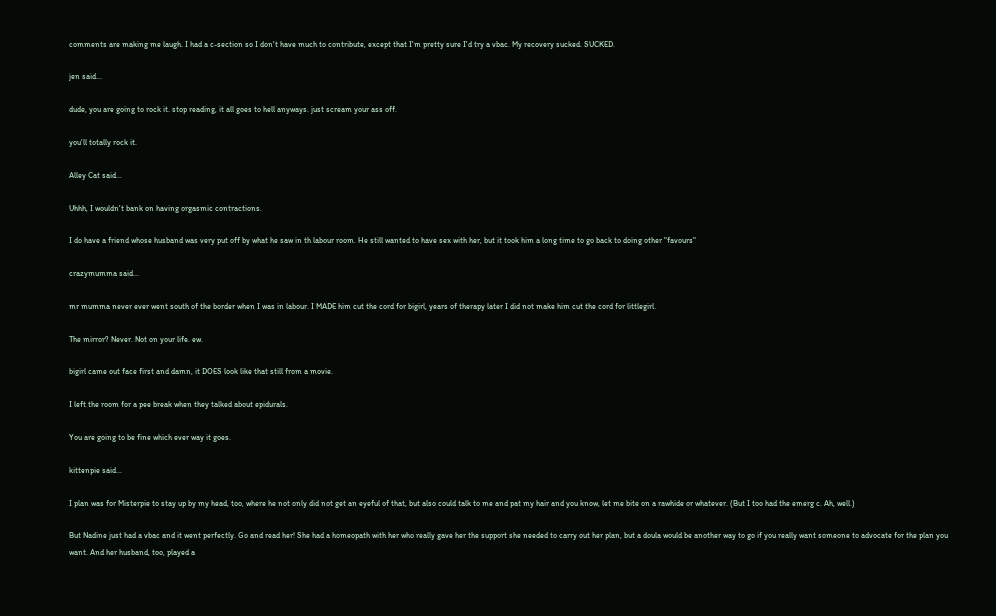comments are making me laugh. I had a c-section so I don't have much to contribute, except that I'm pretty sure I'd try a vbac. My recovery sucked. SUCKED.

jen said...

dude, you are going to rock it. stop reading, it all goes to hell anyways. just scream your ass off.

you'll totally rock it.

Alley Cat said...

Uhhh, I wouldn't bank on having orgasmic contractions.

I do have a friend whose husband was very put off by what he saw in th labour room. He still wanted to have sex with her, but it took him a long time to go back to doing other "favours"

crazymumma said...

mr mumma never ever went south of the border when I was in labour. I MADE him cut the cord for bigirl, years of therapy later I did not make him cut the cord for littlegirl.

The mirror? Never. Not on your life. ew.

bigirl came out face first and damn, it DOES look like that still from a movie.

I left the room for a pee break when they talked about epidurals.

You are going to be fine which ever way it goes.

kittenpie said...

I plan was for Misterpie to stay up by my head, too, where he not only did not get an eyeful of that, but also could talk to me and pat my hair and you know, let me bite on a rawhide or whatever. (But I too had the emerg c. Ah, well.)

But Nadine just had a vbac and it went perfectly. Go and read her! She had a homeopath with her who really gave her the support she needed to carry out her plan, but a doula would be another way to go if you really want someone to advocate for the plan you want. And her husband, too, played a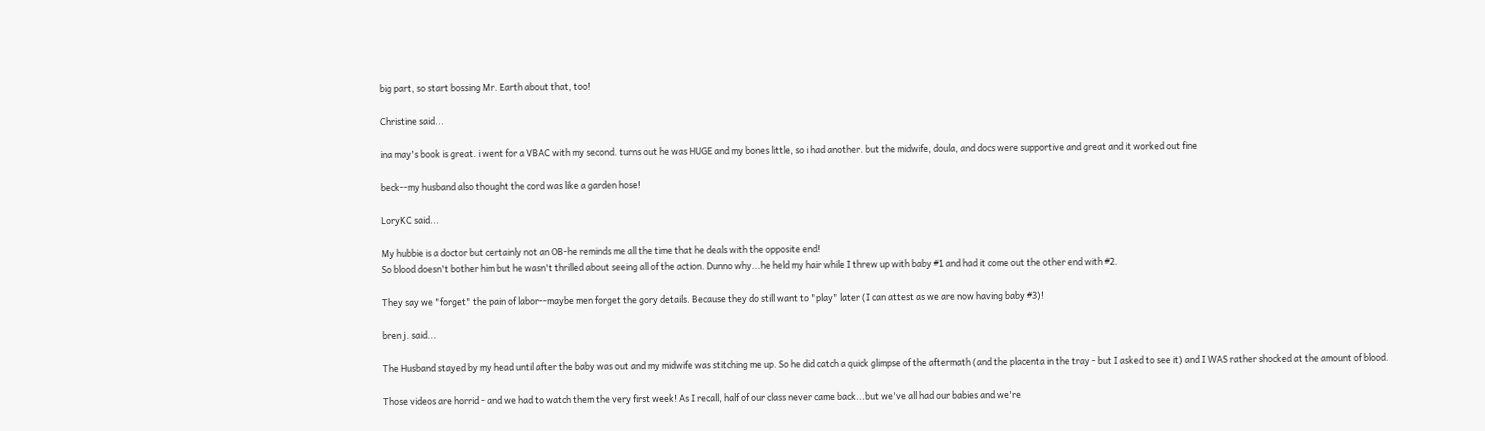big part, so start bossing Mr. Earth about that, too!

Christine said...

ina may's book is great. i went for a VBAC with my second. turns out he was HUGE and my bones little, so i had another. but the midwife, doula, and docs were supportive and great and it worked out fine

beck--my husband also thought the cord was like a garden hose!

LoryKC said...

My hubbie is a doctor but certainly not an OB-he reminds me all the time that he deals with the opposite end!
So blood doesn't bother him but he wasn't thrilled about seeing all of the action. Dunno why...he held my hair while I threw up with baby #1 and had it come out the other end with #2.

They say we "forget" the pain of labor--maybe men forget the gory details. Because they do still want to "play" later (I can attest as we are now having baby #3)!

bren j. said...

The Husband stayed by my head until after the baby was out and my midwife was stitching me up. So he did catch a quick glimpse of the aftermath (and the placenta in the tray - but I asked to see it) and I WAS rather shocked at the amount of blood.

Those videos are horrid - and we had to watch them the very first week! As I recall, half of our class never came back...but we've all had our babies and we're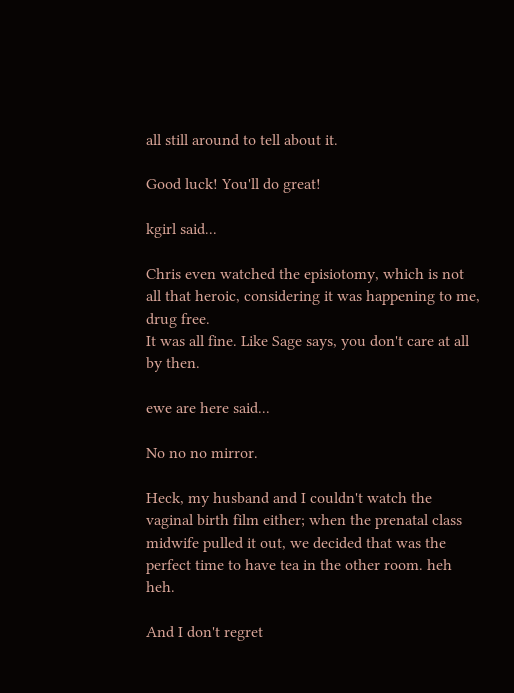all still around to tell about it.

Good luck! You'll do great!

kgirl said...

Chris even watched the episiotomy, which is not all that heroic, considering it was happening to me, drug free.
It was all fine. Like Sage says, you don't care at all by then.

ewe are here said...

No no no mirror.

Heck, my husband and I couldn't watch the vaginal birth film either; when the prenatal class midwife pulled it out, we decided that was the perfect time to have tea in the other room. heh heh.

And I don't regret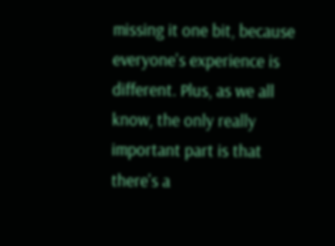missing it one bit, because everyone's experience is different. Plus, as we all know, the only really important part is that there's a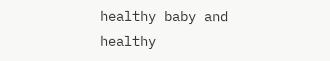healthy baby and healthy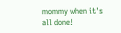mommy when it's all done!